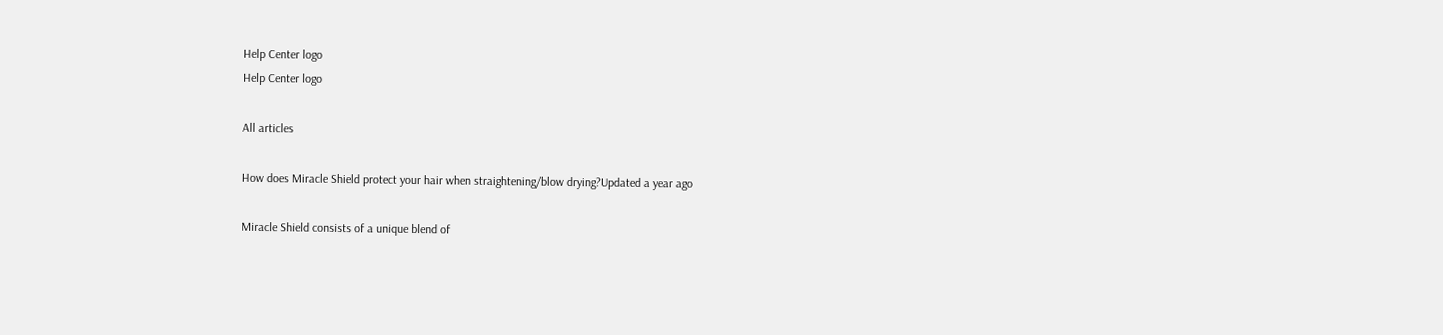Help Center logo
Help Center logo

All articles

How does Miracle Shield protect your hair when straightening/blow drying?Updated a year ago

Miracle Shield consists of a unique blend of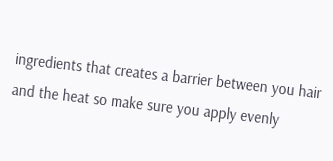ingredients that creates a barrier between you hair and the heat so make sure you apply evenly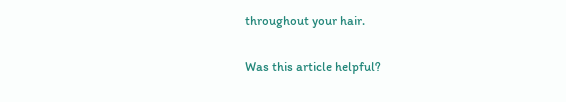throughout your hair.

Was this article helpful?